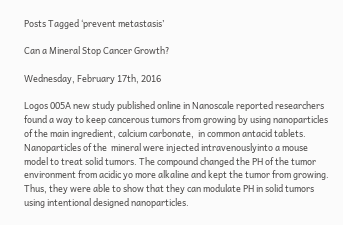Posts Tagged ‘prevent metastasis’

Can a Mineral Stop Cancer Growth?

Wednesday, February 17th, 2016

Logos 005A new study published online in Nanoscale reported researchers found a way to keep cancerous tumors from growing by using nanoparticles of the main ingredient, calcium carbonate,  in common antacid tablets.  Nanoparticles of the  mineral were injected intravenouslyinto a mouse model to treat solid tumors. The compound changed the PH of the tumor environment from acidic yo more alkaline and kept the tumor from growing. Thus, they were able to show that they can modulate PH in solid tumors using intentional designed nanoparticles.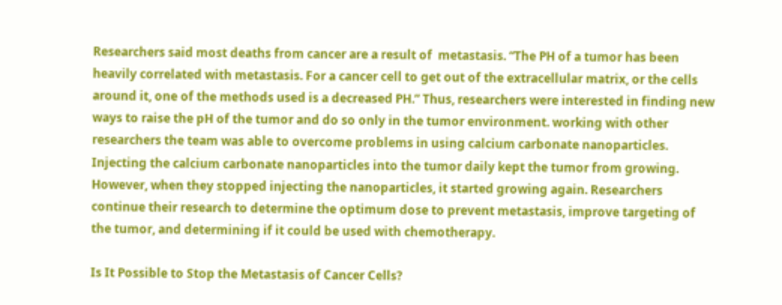Researchers said most deaths from cancer are a result of  metastasis. “The PH of a tumor has been heavily correlated with metastasis. For a cancer cell to get out of the extracellular matrix, or the cells around it, one of the methods used is a decreased PH.” Thus, researchers were interested in finding new ways to raise the pH of the tumor and do so only in the tumor environment. working with other researchers the team was able to overcome problems in using calcium carbonate nanoparticles.  Injecting the calcium carbonate nanoparticles into the tumor daily kept the tumor from growing. However, when they stopped injecting the nanoparticles, it started growing again. Researchers continue their research to determine the optimum dose to prevent metastasis, improve targeting of the tumor, and determining if it could be used with chemotherapy.

Is It Possible to Stop the Metastasis of Cancer Cells?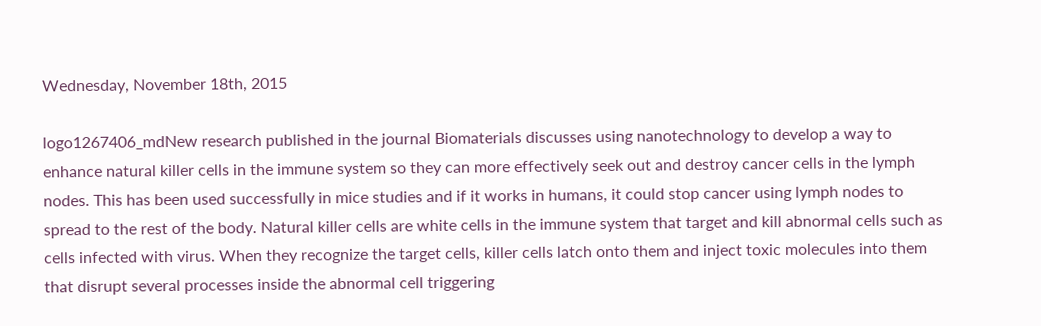Wednesday, November 18th, 2015

logo1267406_mdNew research published in the journal Biomaterials discusses using nanotechnology to develop a way to enhance natural killer cells in the immune system so they can more effectively seek out and destroy cancer cells in the lymph nodes. This has been used successfully in mice studies and if it works in humans, it could stop cancer using lymph nodes to spread to the rest of the body. Natural killer cells are white cells in the immune system that target and kill abnormal cells such as cells infected with virus. When they recognize the target cells, killer cells latch onto them and inject toxic molecules into them that disrupt several processes inside the abnormal cell triggering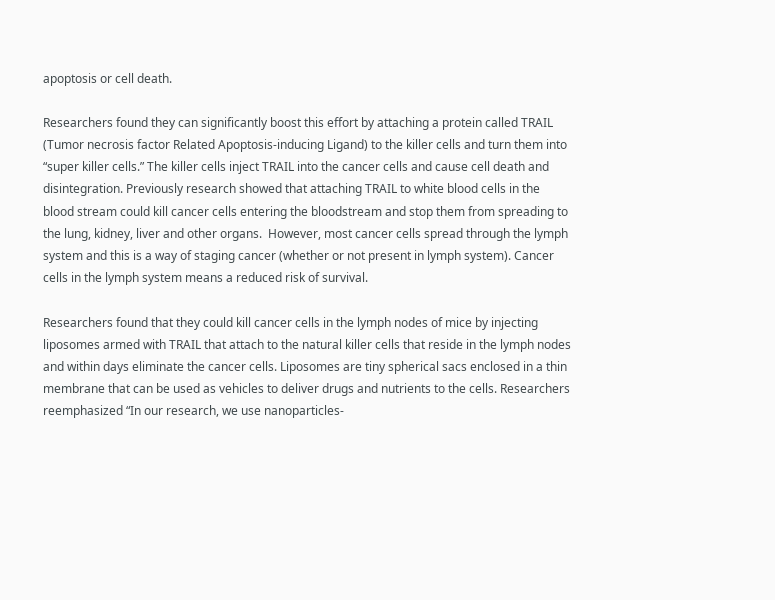apoptosis or cell death.

Researchers found they can significantly boost this effort by attaching a protein called TRAIL (Tumor necrosis factor Related Apoptosis-inducing Ligand) to the killer cells and turn them into “super killer cells.” The killer cells inject TRAIL into the cancer cells and cause cell death and disintegration. Previously research showed that attaching TRAIL to white blood cells in the blood stream could kill cancer cells entering the bloodstream and stop them from spreading to the lung, kidney, liver and other organs.  However, most cancer cells spread through the lymph system and this is a way of staging cancer (whether or not present in lymph system). Cancer cells in the lymph system means a reduced risk of survival.

Researchers found that they could kill cancer cells in the lymph nodes of mice by injecting liposomes armed with TRAIL that attach to the natural killer cells that reside in the lymph nodes and within days eliminate the cancer cells. Liposomes are tiny spherical sacs enclosed in a thin membrane that can be used as vehicles to deliver drugs and nutrients to the cells. Researchers reemphasized “In our research, we use nanoparticles-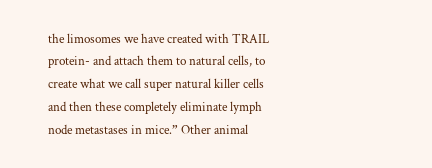the limosomes we have created with TRAIL protein- and attach them to natural cells, to create what we call super natural killer cells and then these completely eliminate lymph node metastases in mice.” Other animal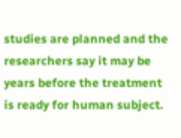studies are planned and the researchers say it may be years before the treatment is ready for human subject.